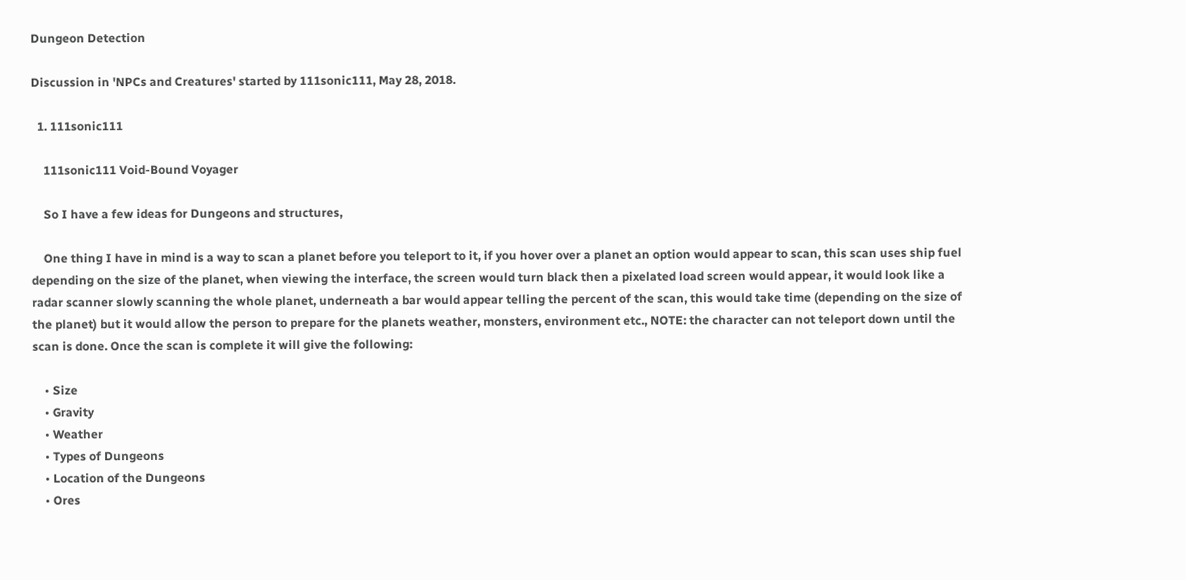Dungeon Detection

Discussion in 'NPCs and Creatures' started by 111sonic111, May 28, 2018.

  1. 111sonic111

    111sonic111 Void-Bound Voyager

    So I have a few ideas for Dungeons and structures,

    One thing I have in mind is a way to scan a planet before you teleport to it, if you hover over a planet an option would appear to scan, this scan uses ship fuel depending on the size of the planet, when viewing the interface, the screen would turn black then a pixelated load screen would appear, it would look like a radar scanner slowly scanning the whole planet, underneath a bar would appear telling the percent of the scan, this would take time (depending on the size of the planet) but it would allow the person to prepare for the planets weather, monsters, environment etc., NOTE: the character can not teleport down until the scan is done. Once the scan is complete it will give the following:

    • Size
    • Gravity
    • Weather
    • Types of Dungeons
    • Location of the Dungeons
    • Ores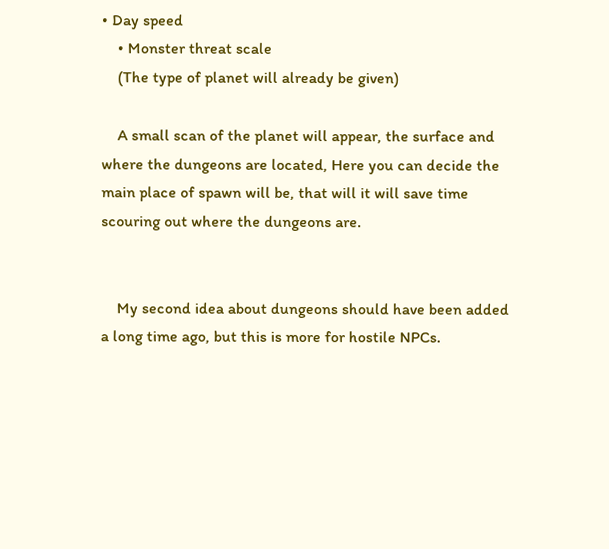• Day speed
    • Monster threat scale
    (The type of planet will already be given)

    A small scan of the planet will appear, the surface and where the dungeons are located, Here you can decide the main place of spawn will be, that will it will save time scouring out where the dungeons are.


    My second idea about dungeons should have been added a long time ago, but this is more for hostile NPCs.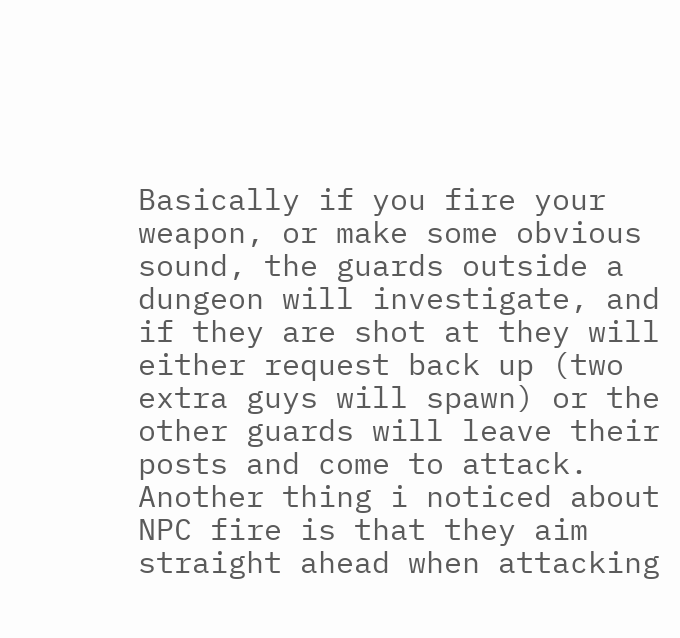Basically if you fire your weapon, or make some obvious sound, the guards outside a dungeon will investigate, and if they are shot at they will either request back up (two extra guys will spawn) or the other guards will leave their posts and come to attack. Another thing i noticed about NPC fire is that they aim straight ahead when attacking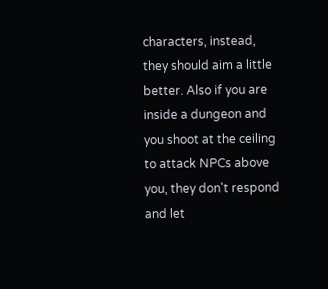characters, instead, they should aim a little better. Also if you are inside a dungeon and you shoot at the ceiling to attack NPCs above you, they don't respond and let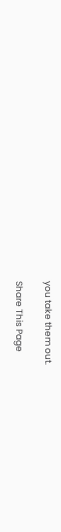you take them out.

Share This Page